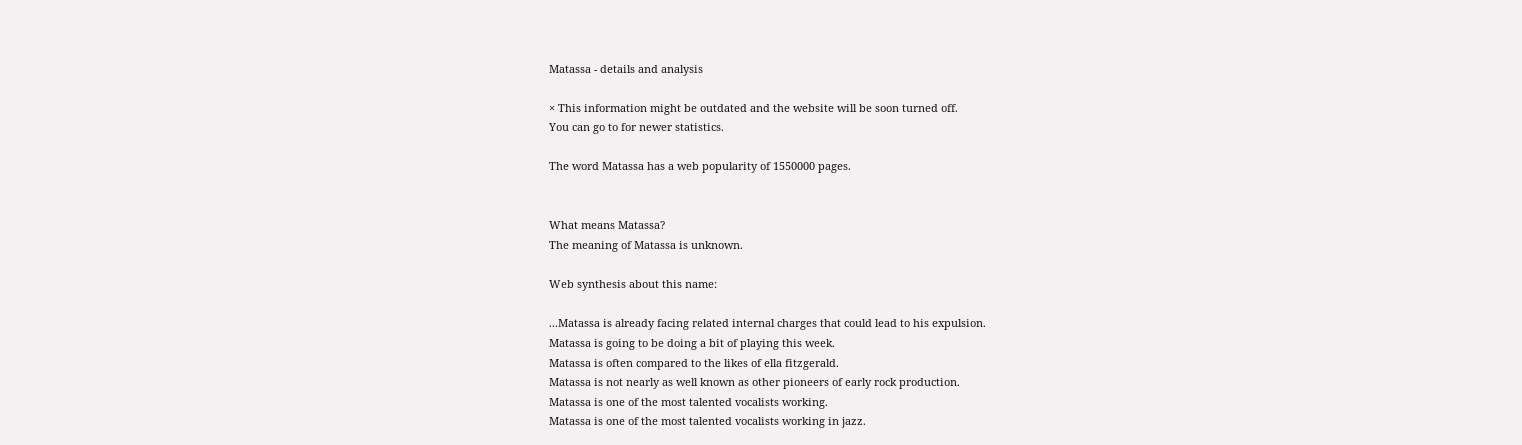Matassa - details and analysis

× This information might be outdated and the website will be soon turned off.
You can go to for newer statistics.

The word Matassa has a web popularity of 1550000 pages.


What means Matassa?
The meaning of Matassa is unknown.

Web synthesis about this name:

...Matassa is already facing related internal charges that could lead to his expulsion.
Matassa is going to be doing a bit of playing this week.
Matassa is often compared to the likes of ella fitzgerald.
Matassa is not nearly as well known as other pioneers of early rock production.
Matassa is one of the most talented vocalists working.
Matassa is one of the most talented vocalists working in jazz.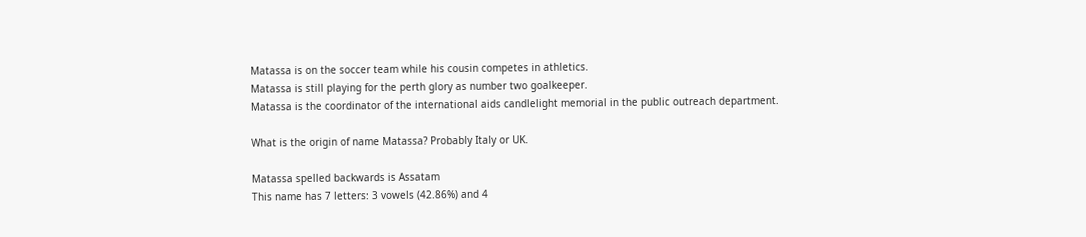Matassa is on the soccer team while his cousin competes in athletics.
Matassa is still playing for the perth glory as number two goalkeeper.
Matassa is the coordinator of the international aids candlelight memorial in the public outreach department.

What is the origin of name Matassa? Probably Italy or UK.

Matassa spelled backwards is Assatam
This name has 7 letters: 3 vowels (42.86%) and 4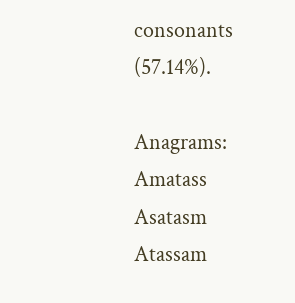consonants (57.14%).

Anagrams: Amatass Asatasm Atassam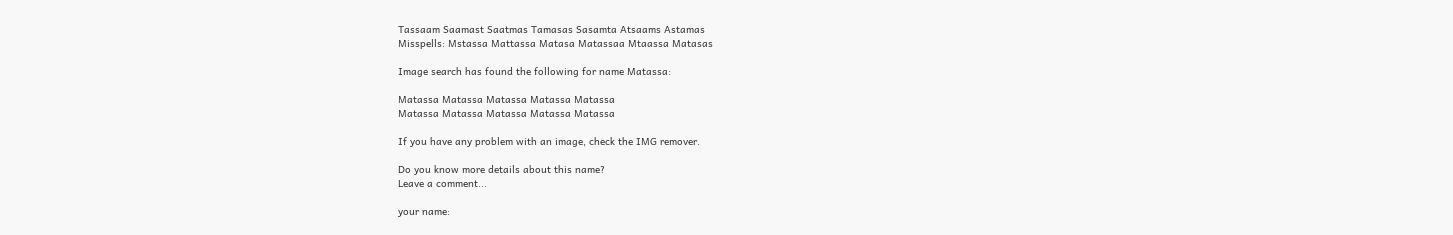Tassaam Saamast Saatmas Tamasas Sasamta Atsaams Astamas
Misspells: Mstassa Mattassa Matasa Matassaa Mtaassa Matasas

Image search has found the following for name Matassa:

Matassa Matassa Matassa Matassa Matassa
Matassa Matassa Matassa Matassa Matassa

If you have any problem with an image, check the IMG remover.

Do you know more details about this name?
Leave a comment...

your name: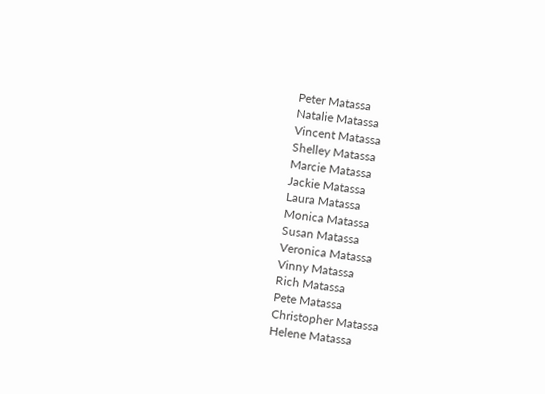Peter Matassa
Natalie Matassa
Vincent Matassa
Shelley Matassa
Marcie Matassa
Jackie Matassa
Laura Matassa
Monica Matassa
Susan Matassa
Veronica Matassa
Vinny Matassa
Rich Matassa
Pete Matassa
Christopher Matassa
Helene Matassa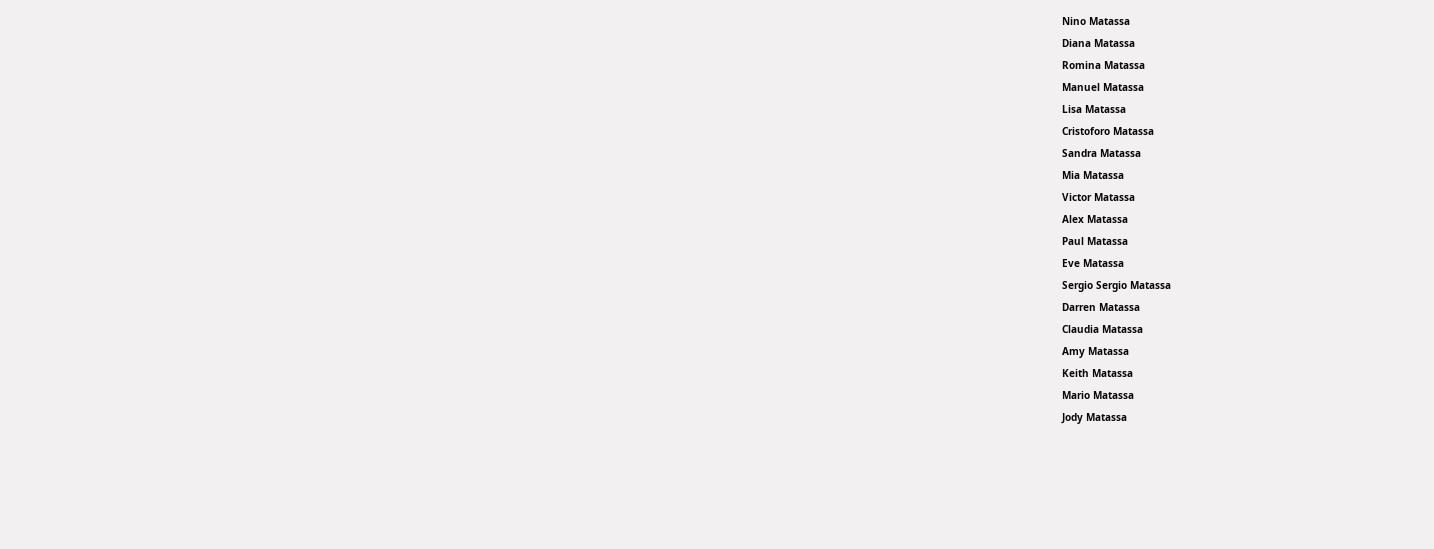Nino Matassa
Diana Matassa
Romina Matassa
Manuel Matassa
Lisa Matassa
Cristoforo Matassa
Sandra Matassa
Mia Matassa
Victor Matassa
Alex Matassa
Paul Matassa
Eve Matassa
Sergio Sergio Matassa
Darren Matassa
Claudia Matassa
Amy Matassa
Keith Matassa
Mario Matassa
Jody Matassa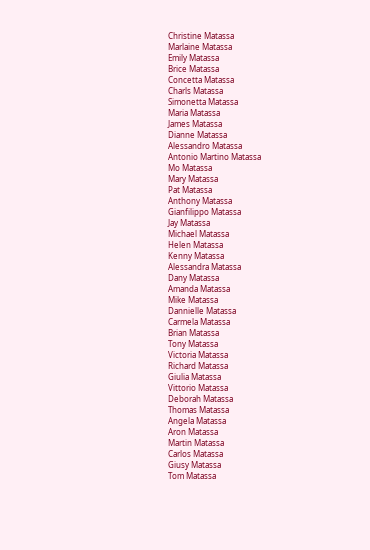Christine Matassa
Marlaine Matassa
Emily Matassa
Brice Matassa
Concetta Matassa
Charls Matassa
Simonetta Matassa
Maria Matassa
James Matassa
Dianne Matassa
Alessandro Matassa
Antonio Martino Matassa
Mo Matassa
Mary Matassa
Pat Matassa
Anthony Matassa
Gianfilippo Matassa
Jay Matassa
Michael Matassa
Helen Matassa
Kenny Matassa
Alessandra Matassa
Dany Matassa
Amanda Matassa
Mike Matassa
Dannielle Matassa
Carmela Matassa
Brian Matassa
Tony Matassa
Victoria Matassa
Richard Matassa
Giulia Matassa
Vittorio Matassa
Deborah Matassa
Thomas Matassa
Angela Matassa
Aron Matassa
Martin Matassa
Carlos Matassa
Giusy Matassa
Tom Matassa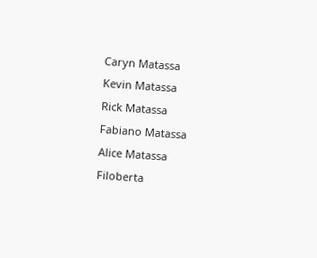Caryn Matassa
Kevin Matassa
Rick Matassa
Fabiano Matassa
Alice Matassa
Filoberta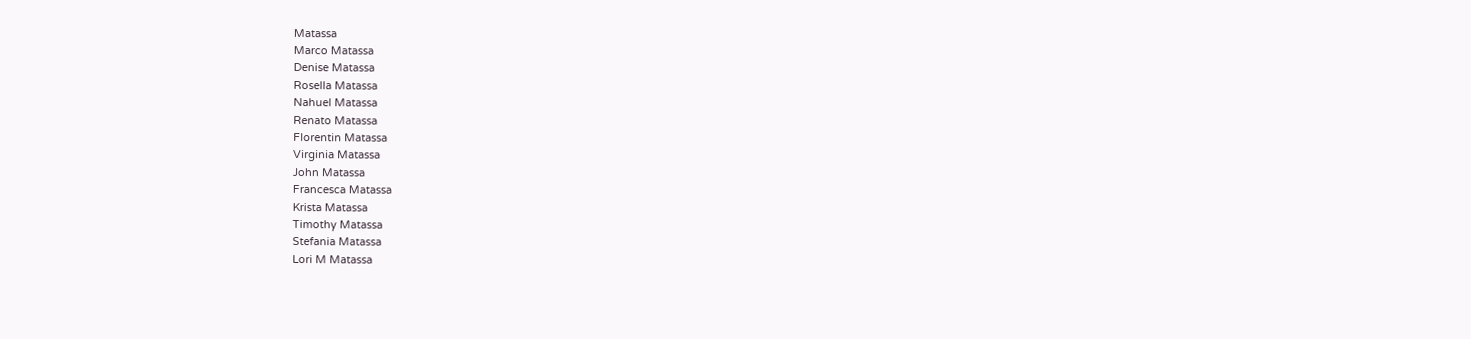Matassa
Marco Matassa
Denise Matassa
Rosella Matassa
Nahuel Matassa
Renato Matassa
Florentin Matassa
Virginia Matassa
John Matassa
Francesca Matassa
Krista Matassa
Timothy Matassa
Stefania Matassa
Lori M Matassa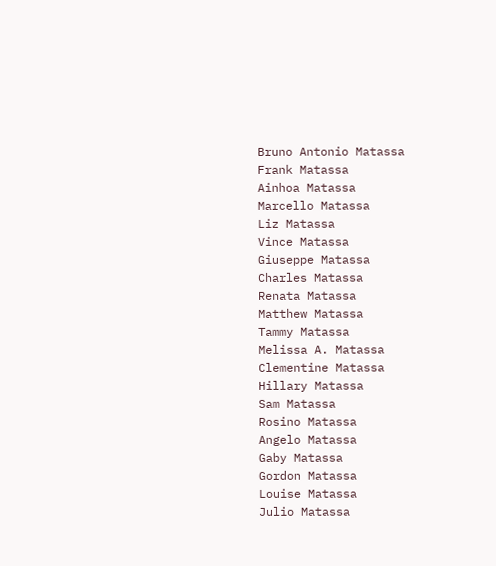Bruno Antonio Matassa
Frank Matassa
Ainhoa Matassa
Marcello Matassa
Liz Matassa
Vince Matassa
Giuseppe Matassa
Charles Matassa
Renata Matassa
Matthew Matassa
Tammy Matassa
Melissa A. Matassa
Clementine Matassa
Hillary Matassa
Sam Matassa
Rosino Matassa
Angelo Matassa
Gaby Matassa
Gordon Matassa
Louise Matassa
Julio Matassa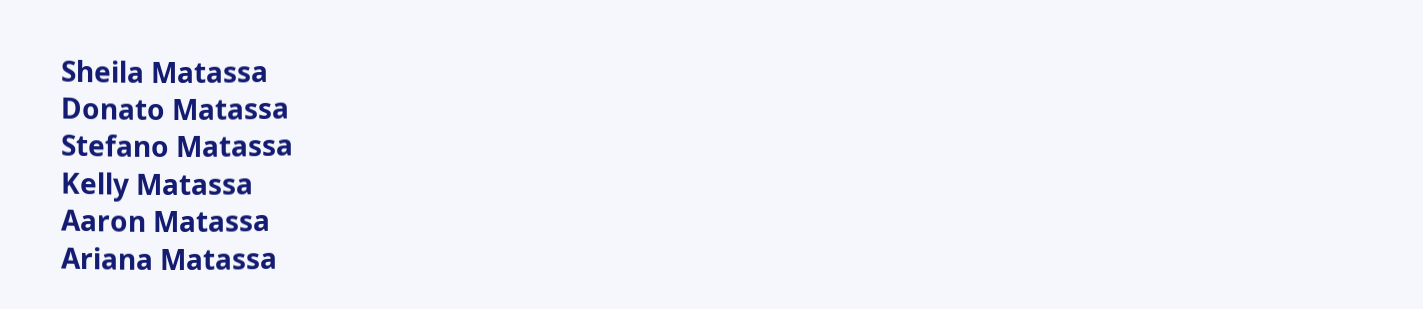Sheila Matassa
Donato Matassa
Stefano Matassa
Kelly Matassa
Aaron Matassa
Ariana Matassa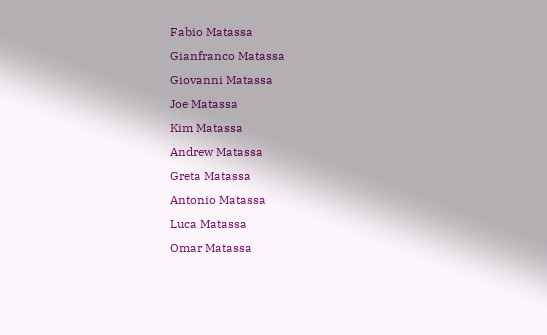Fabio Matassa
Gianfranco Matassa
Giovanni Matassa
Joe Matassa
Kim Matassa
Andrew Matassa
Greta Matassa
Antonio Matassa
Luca Matassa
Omar Matassa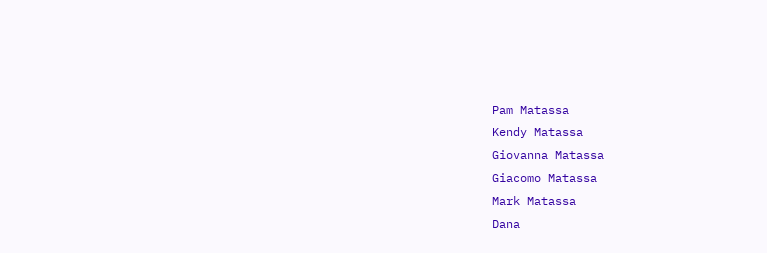Pam Matassa
Kendy Matassa
Giovanna Matassa
Giacomo Matassa
Mark Matassa
Dana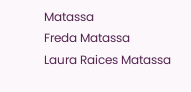Matassa
Freda Matassa
Laura Raices Matassa